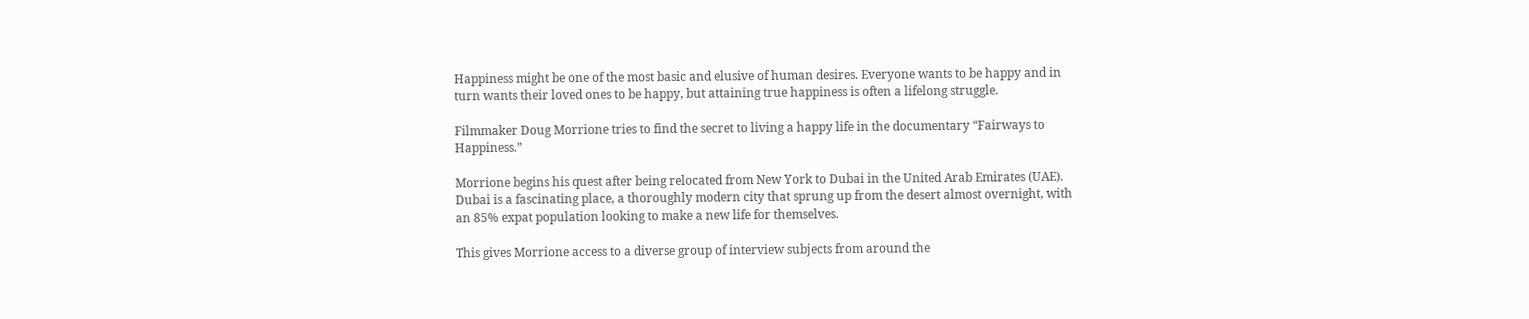Happiness might be one of the most basic and elusive of human desires. Everyone wants to be happy and in turn wants their loved ones to be happy, but attaining true happiness is often a lifelong struggle.

Filmmaker Doug Morrione tries to find the secret to living a happy life in the documentary “Fairways to Happiness.”

Morrione begins his quest after being relocated from New York to Dubai in the United Arab Emirates (UAE). Dubai is a fascinating place, a thoroughly modern city that sprung up from the desert almost overnight, with an 85% expat population looking to make a new life for themselves.

This gives Morrione access to a diverse group of interview subjects from around the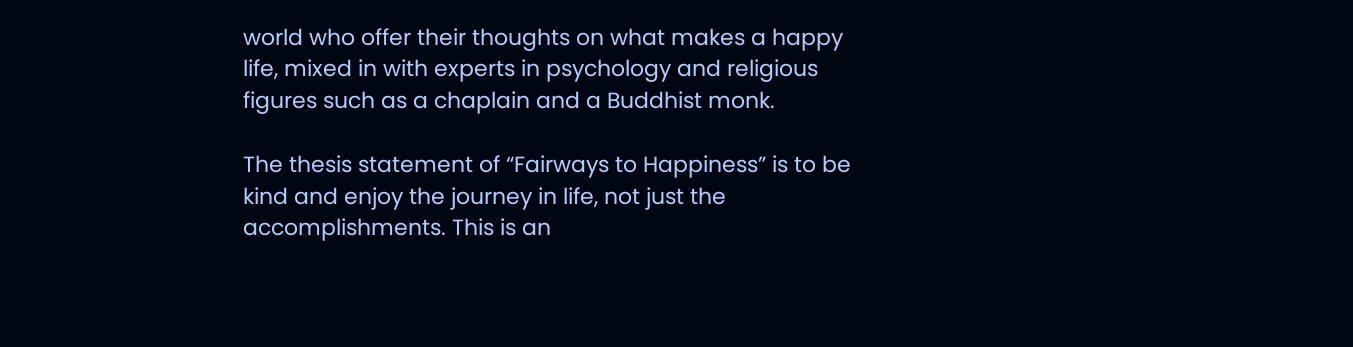world who offer their thoughts on what makes a happy life, mixed in with experts in psychology and religious figures such as a chaplain and a Buddhist monk.

The thesis statement of “Fairways to Happiness” is to be kind and enjoy the journey in life, not just the accomplishments. This is an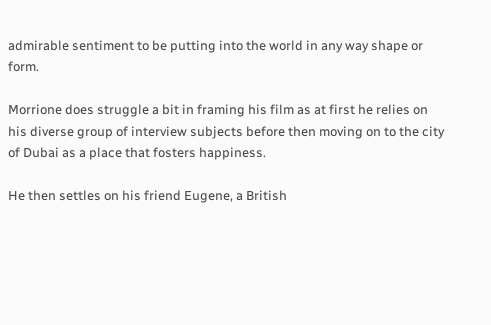admirable sentiment to be putting into the world in any way shape or form.

Morrione does struggle a bit in framing his film as at first he relies on his diverse group of interview subjects before then moving on to the city of Dubai as a place that fosters happiness.

He then settles on his friend Eugene, a British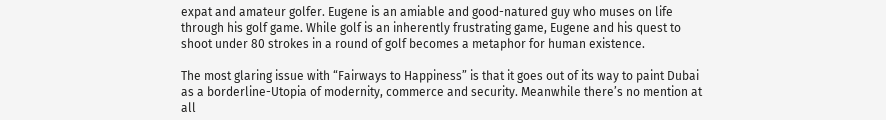expat and amateur golfer. Eugene is an amiable and good-natured guy who muses on life through his golf game. While golf is an inherently frustrating game, Eugene and his quest to shoot under 80 strokes in a round of golf becomes a metaphor for human existence.

The most glaring issue with “Fairways to Happiness” is that it goes out of its way to paint Dubai as a borderline-Utopia of modernity, commerce and security. Meanwhile there’s no mention at all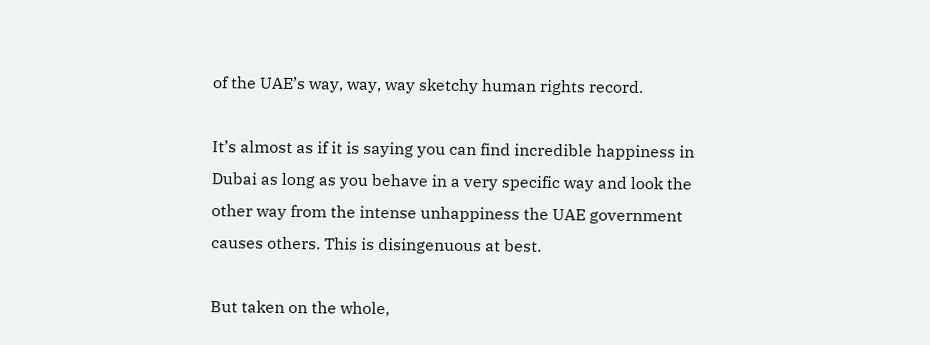of the UAE’s way, way, way sketchy human rights record.

It’s almost as if it is saying you can find incredible happiness in Dubai as long as you behave in a very specific way and look the other way from the intense unhappiness the UAE government causes others. This is disingenuous at best.

But taken on the whole,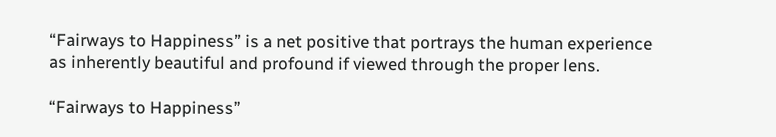“Fairways to Happiness” is a net positive that portrays the human experience as inherently beautiful and profound if viewed through the proper lens.

“Fairways to Happiness”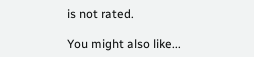is not rated.

You might also like...